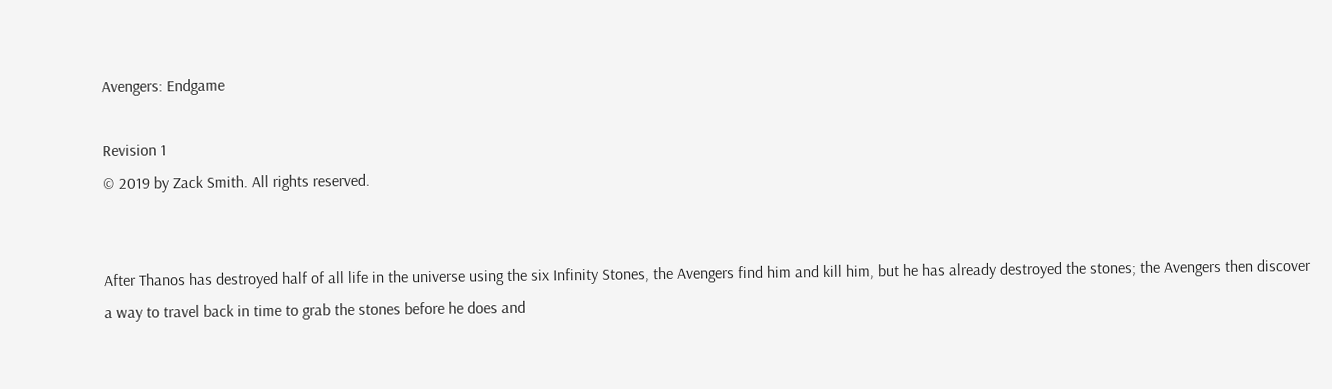Avengers: Endgame

Revision 1
© 2019 by Zack Smith. All rights reserved.


After Thanos has destroyed half of all life in the universe using the six Infinity Stones, the Avengers find him and kill him, but he has already destroyed the stones; the Avengers then discover a way to travel back in time to grab the stones before he does and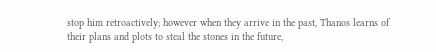stop him retroactively; however when they arrive in the past, Thanos learns of their plans and plots to steal the stones in the future,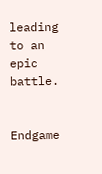leading to an epic battle.


Endgame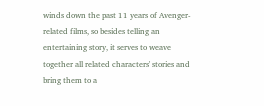winds down the past 11 years of Avenger-related films, so besides telling an entertaining story, it serves to weave together all related characters' stories and bring them to a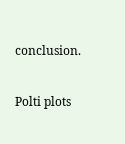conclusion.

Polti plots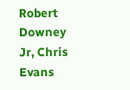Robert Downey Jr, Chris Evans